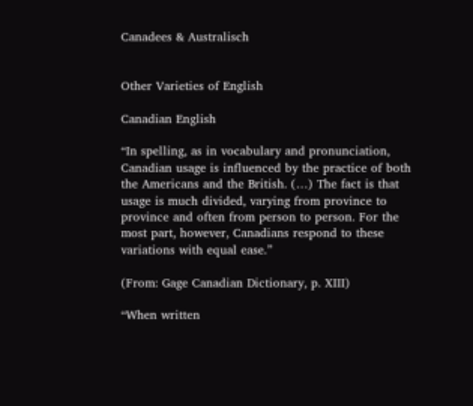Canadees & Australisch


Other Varieties of English

Canadian English

“In spelling, as in vocabulary and pronunciation, Canadian usage is influenced by the practice of both the Americans and the British. (…) The fact is that usage is much divided, varying from province to province and often from person to person. For the most part, however, Canadians respond to these variations with equal ease.”

(From: Gage Canadian Dictionary, p. XIII)

“When written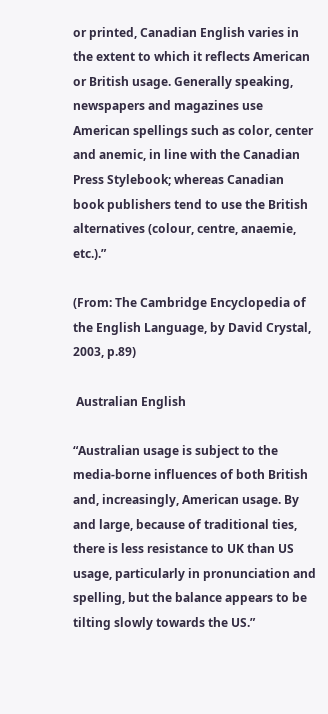or printed, Canadian English varies in the extent to which it reflects American or British usage. Generally speaking, newspapers and magazines use American spellings such as color, center and anemic, in line with the Canadian Press Stylebook; whereas Canadian book publishers tend to use the British alternatives (colour, centre, anaemie, etc.).”

(From: The Cambridge Encyclopedia of the English Language, by David Crystal, 2003, p.89)

 Australian English

“Australian usage is subject to the media-borne influences of both British and, increasingly, American usage. By and large, because of traditional ties, there is less resistance to UK than US usage, particularly in pronunciation and spelling, but the balance appears to be tilting slowly towards the US.”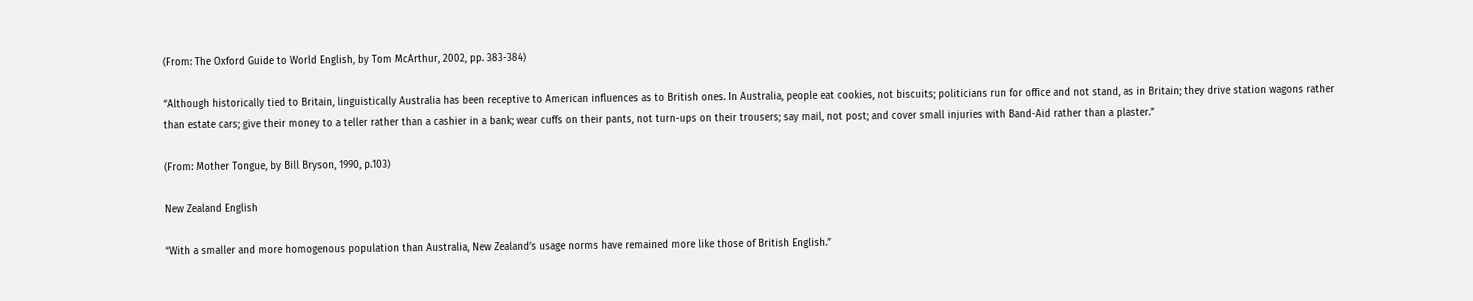(From: The Oxford Guide to World English, by Tom McArthur, 2002, pp. 383-384)

“Although historically tied to Britain, linguistically Australia has been receptive to American influences as to British ones. In Australia, people eat cookies, not biscuits; politicians run for office and not stand, as in Britain; they drive station wagons rather than estate cars; give their money to a teller rather than a cashier in a bank; wear cuffs on their pants, not turn-ups on their trousers; say mail, not post; and cover small injuries with Band-Aid rather than a plaster.”

(From: Mother Tongue, by Bill Bryson, 1990, p.103)

New Zealand English

“With a smaller and more homogenous population than Australia, New Zealand’s usage norms have remained more like those of British English.”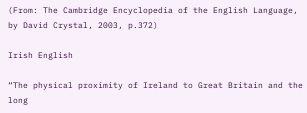(From: The Cambridge Encyclopedia of the English Language, by David Crystal, 2003, p.372)

Irish English

“The physical proximity of Ireland to Great Britain and the long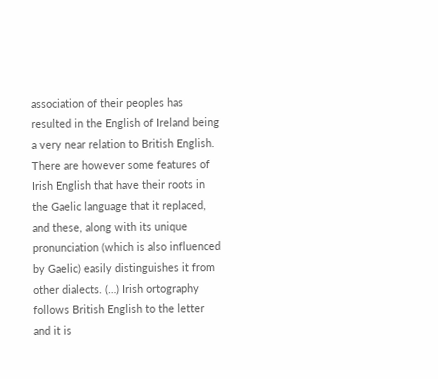association of their peoples has resulted in the English of Ireland being a very near relation to British English. There are however some features of Irish English that have their roots in the Gaelic language that it replaced, and these, along with its unique pronunciation (which is also influenced by Gaelic) easily distinguishes it from other dialects. (…) Irish ortography follows British English to the letter and it is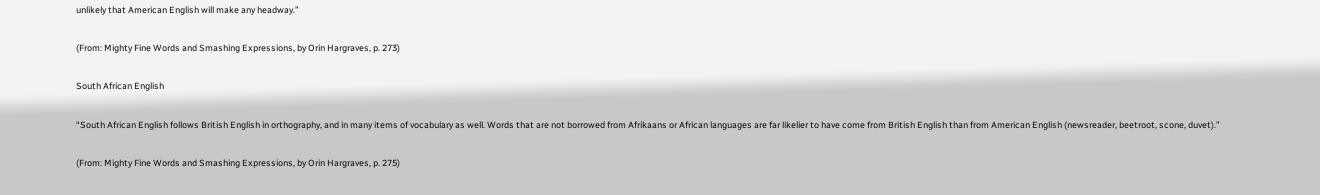unlikely that American English will make any headway.”

(From: Mighty Fine Words and Smashing Expressions, by Orin Hargraves, p. 273)

South African English

“South African English follows British English in orthography, and in many items of vocabulary as well. Words that are not borrowed from Afrikaans or African languages are far likelier to have come from British English than from American English (newsreader, beetroot, scone, duvet).”

(From: Mighty Fine Words and Smashing Expressions, by Orin Hargraves, p. 275)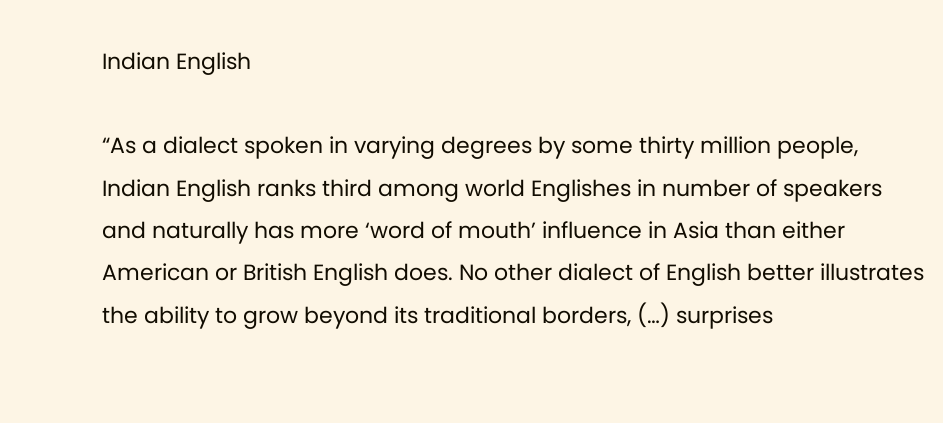Indian English

“As a dialect spoken in varying degrees by some thirty million people, Indian English ranks third among world Englishes in number of speakers and naturally has more ‘word of mouth’ influence in Asia than either American or British English does. No other dialect of English better illustrates the ability to grow beyond its traditional borders, (…) surprises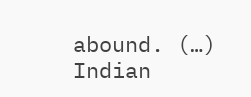abound. (…) Indian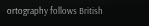ortography follows British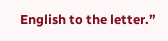English to the letter.”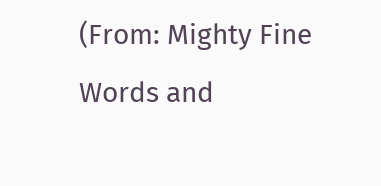(From: Mighty Fine Words and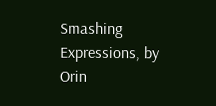Smashing Expressions, by Orin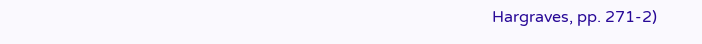Hargraves, pp. 271-2)